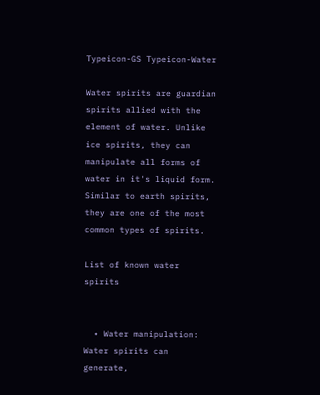Typeicon-GS Typeicon-Water

Water spirits are guardian spirits allied with the element of water. Unlike ice spirits, they can manipulate all forms of water in it's liquid form. Similar to earth spirits, they are one of the most common types of spirits.

List of known water spirits


  • Water manipulation: Water spirits can generate,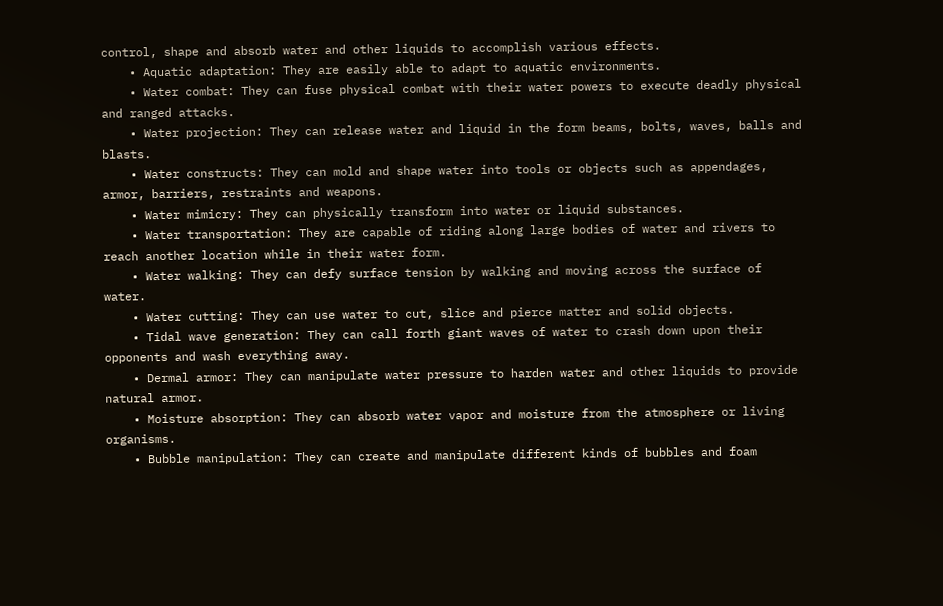control, shape and absorb water and other liquids to accomplish various effects.
    • Aquatic adaptation: They are easily able to adapt to aquatic environments.
    • Water combat: They can fuse physical combat with their water powers to execute deadly physical and ranged attacks.
    • Water projection: They can release water and liquid in the form beams, bolts, waves, balls and blasts.
    • Water constructs: They can mold and shape water into tools or objects such as appendages, armor, barriers, restraints and weapons.
    • Water mimicry: They can physically transform into water or liquid substances.
    • Water transportation: They are capable of riding along large bodies of water and rivers to reach another location while in their water form.
    • Water walking: They can defy surface tension by walking and moving across the surface of water.
    • Water cutting: They can use water to cut, slice and pierce matter and solid objects.
    • Tidal wave generation: They can call forth giant waves of water to crash down upon their opponents and wash everything away.
    • Dermal armor: They can manipulate water pressure to harden water and other liquids to provide natural armor.
    • Moisture absorption: They can absorb water vapor and moisture from the atmosphere or living organisms.
    • Bubble manipulation: They can create and manipulate different kinds of bubbles and foam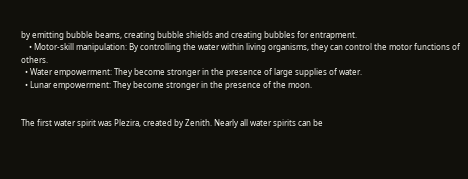by emitting bubble beams, creating bubble shields and creating bubbles for entrapment.
    • Motor-skill manipulation: By controlling the water within living organisms, they can control the motor functions of others.
  • Water empowerment: They become stronger in the presence of large supplies of water.
  • Lunar empowerment: They become stronger in the presence of the moon.


The first water spirit was Plezira, created by Zenith. Nearly all water spirits can be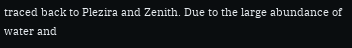traced back to Plezira and Zenith. Due to the large abundance of water and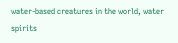water-based creatures in the world, water spirits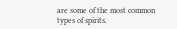are some of the most common types of spirits.